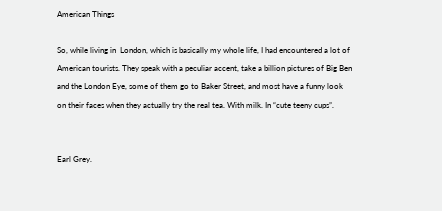American Things

So, while living in  London, which is basically my whole life, I had encountered a lot of American tourists. They speak with a peculiar accent, take a billion pictures of Big Ben and the London Eye, some of them go to Baker Street, and most have a funny look  on their faces when they actually try the real tea. With milk. In “cute teeny cups”.


Earl Grey.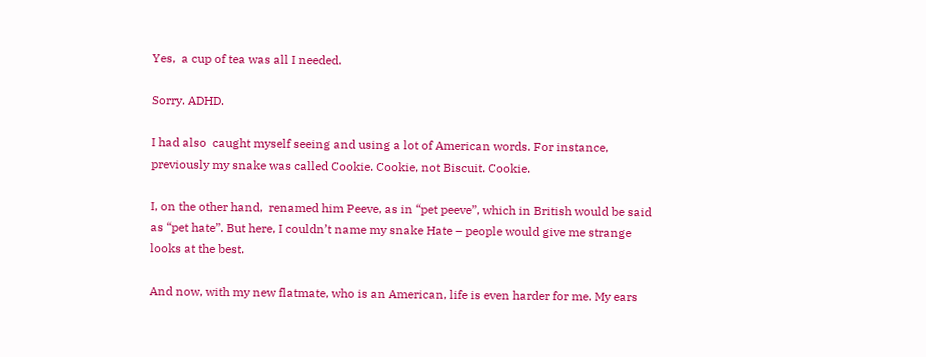Yes,  a cup of tea was all I needed.

Sorry. ADHD.

I had also  caught myself seeing and using a lot of American words. For instance, previously my snake was called Cookie. Cookie, not Biscuit. Cookie.

I, on the other hand,  renamed him Peeve, as in “pet peeve”, which in British would be said as “pet hate”. But here, I couldn’t name my snake Hate – people would give me strange looks at the best.

And now, with my new flatmate, who is an American, life is even harder for me. My ears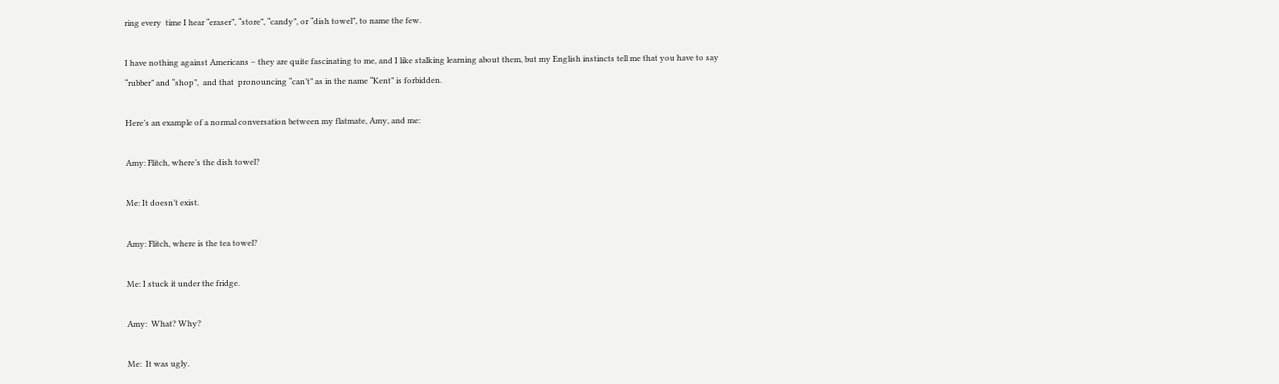ring every  time I hear “eraser”, “store”, “candy”, or “dish towel”, to name the few.

I have nothing against Americans – they are quite fascinating to me, and I like stalking learning about them, but my English instincts tell me that you have to say “rubber” and “shop”,  and that  pronouncing “can’t” as in the name “Kent” is forbidden.

Here’s an example of a normal conversation between my flatmate, Amy, and me:

Amy: Flitch, where’s the dish towel?

Me: It doesn’t exist.

Amy: Flitch, where is the tea towel?

Me: I stuck it under the fridge.

Amy:  What? Why?

Me:  It was ugly.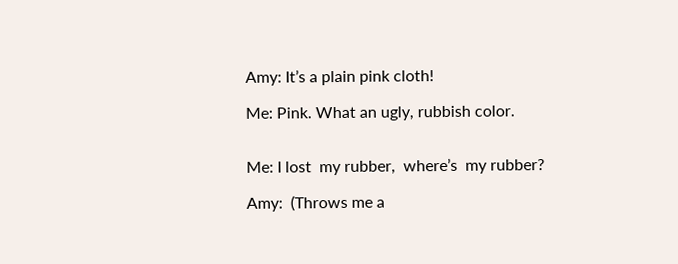Amy: It’s a plain pink cloth!

Me: Pink. What an ugly, rubbish color.


Me: I lost  my rubber,  where’s  my rubber?

Amy:  (Throws me a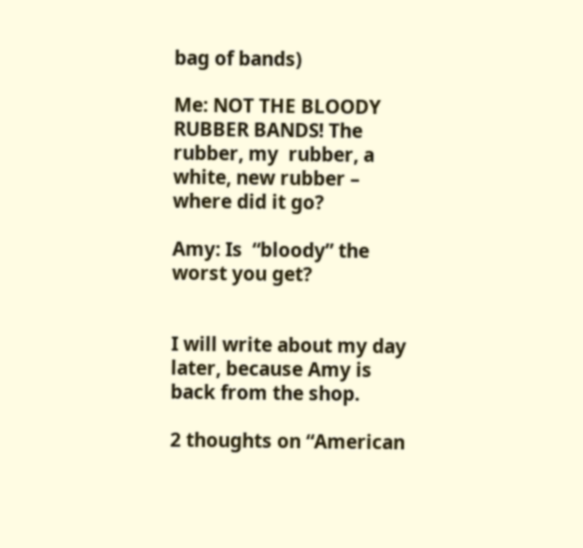bag of bands)

Me: NOT THE BLOODY RUBBER BANDS! The rubber, my  rubber, a white, new rubber – where did it go?

Amy: Is  “bloody” the worst you get?


I will write about my day later, because Amy is back from the shop.

2 thoughts on “American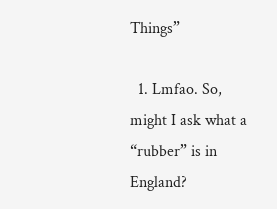Things”

  1. Lmfao. So, might I ask what a “rubber” is in England?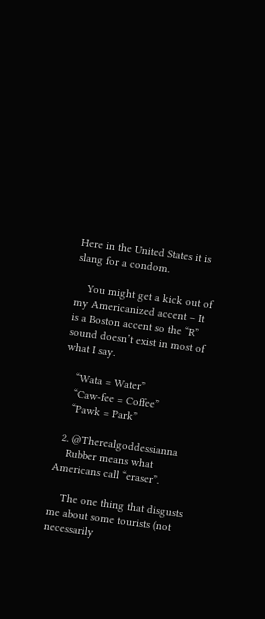Here in the United States it is slang for a condom.

    You might get a kick out of my Americanized accent – It is a Boston accent so the “R” sound doesn’t exist in most of what I say.

    “Wata = Water”
    “Caw-fee = Coffee”
    “Pawk = Park”

  2. @Therealgoddessianna
    Rubber means what Americans call “eraser”.

    The one thing that disgusts me about some tourists (not necessarily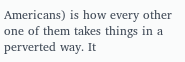Americans) is how every other one of them takes things in a perverted way. It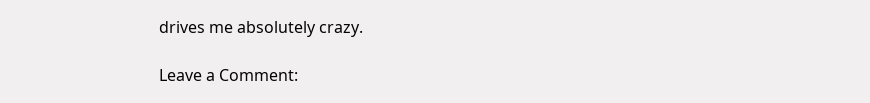drives me absolutely crazy.

Leave a Comment: